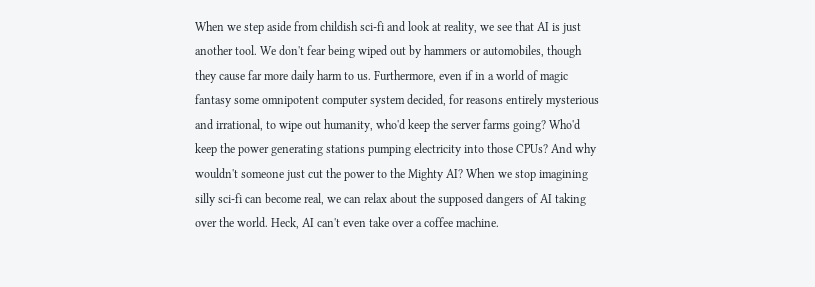When we step aside from childish sci-fi and look at reality, we see that AI is just another tool. We don't fear being wiped out by hammers or automobiles, though they cause far more daily harm to us. Furthermore, even if in a world of magic fantasy some omnipotent computer system decided, for reasons entirely mysterious and irrational, to wipe out humanity, who'd keep the server farms going? Who'd keep the power generating stations pumping electricity into those CPUs? And why wouldn't someone just cut the power to the Mighty AI? When we stop imagining silly sci-fi can become real, we can relax about the supposed dangers of AI taking over the world. Heck, AI can't even take over a coffee machine.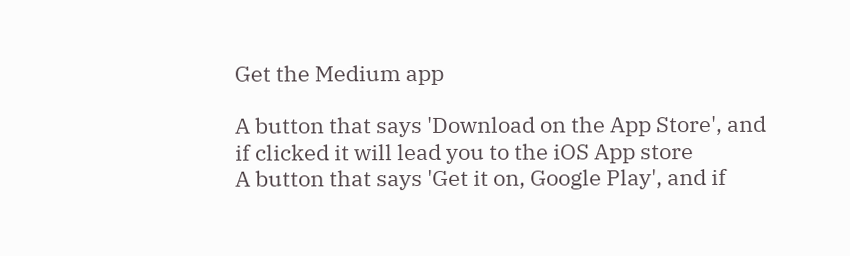Get the Medium app

A button that says 'Download on the App Store', and if clicked it will lead you to the iOS App store
A button that says 'Get it on, Google Play', and if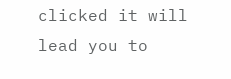clicked it will lead you to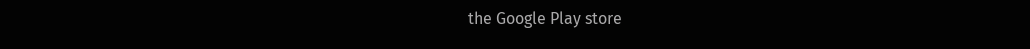the Google Play store